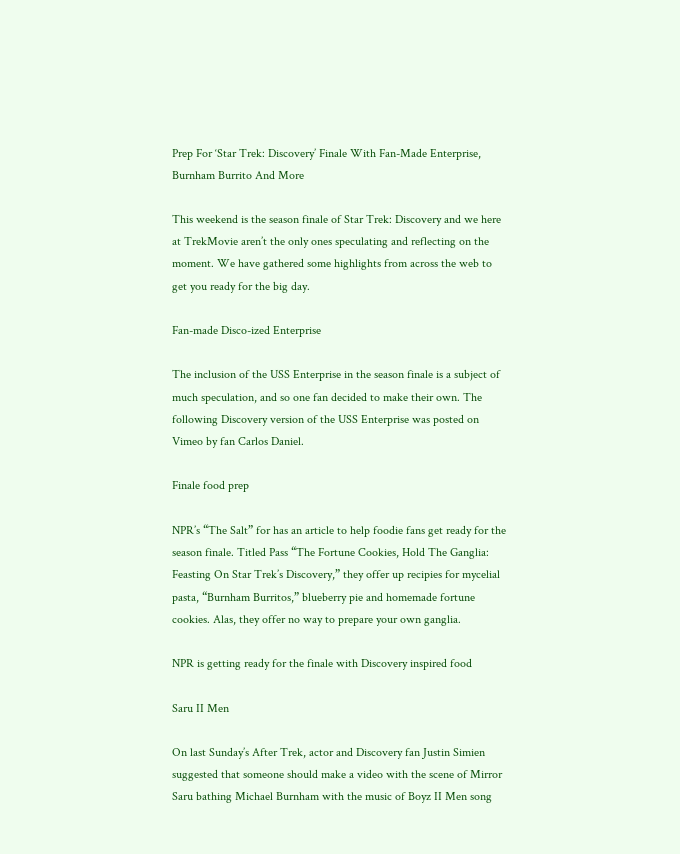Prep For ‘Star Trek: Discovery’ Finale With Fan-Made Enterprise, Burnham Burrito And More

This weekend is the season finale of Star Trek: Discovery and we here at TrekMovie aren’t the only ones speculating and reflecting on the moment. We have gathered some highlights from across the web to get you ready for the big day.

Fan-made Disco-ized Enterprise

The inclusion of the USS Enterprise in the season finale is a subject of much speculation, and so one fan decided to make their own. The following Discovery version of the USS Enterprise was posted on Vimeo by fan Carlos Daniel.

Finale food prep

NPR’s “The Salt” for has an article to help foodie fans get ready for the season finale. Titled Pass “The Fortune Cookies, Hold The Ganglia: Feasting On Star Trek’s Discovery,” they offer up recipies for mycelial pasta, “Burnham Burritos,” blueberry pie and homemade fortune cookies. Alas, they offer no way to prepare your own ganglia.

NPR is getting ready for the finale with Discovery inspired food

Saru II Men

On last Sunday’s After Trek, actor and Discovery fan Justin Simien suggested that someone should make a video with the scene of Mirror Saru bathing Michael Burnham with the music of Boyz II Men song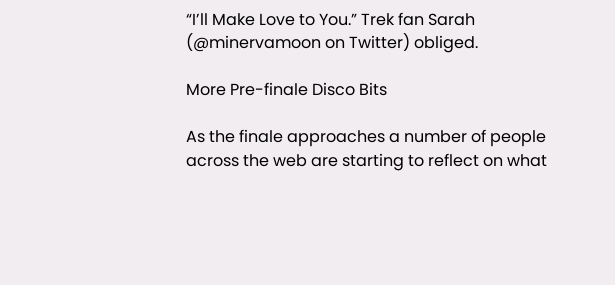“I’ll Make Love to You.” Trek fan Sarah (@minervamoon on Twitter) obliged.

More Pre-finale Disco Bits

As the finale approaches a number of people across the web are starting to reflect on what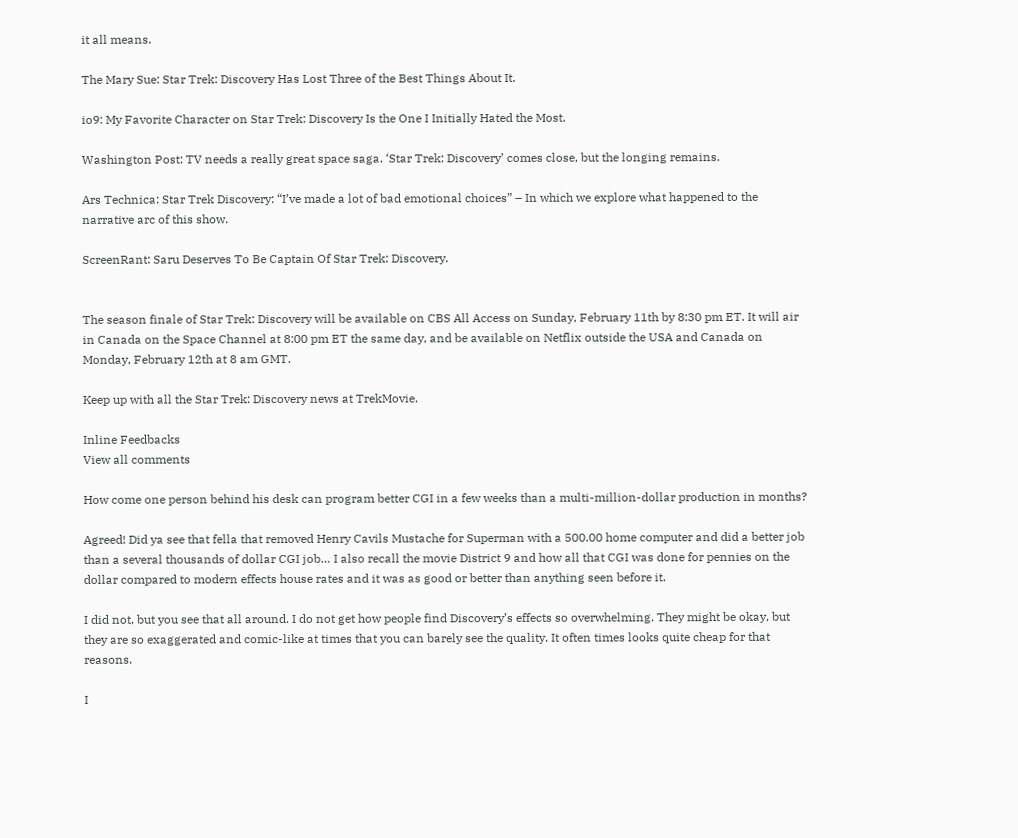it all means.

The Mary Sue: Star Trek: Discovery Has Lost Three of the Best Things About It.

io9: My Favorite Character on Star Trek: Discovery Is the One I Initially Hated the Most.

Washington Post: TV needs a really great space saga. ‘Star Trek: Discovery’ comes close, but the longing remains.

Ars Technica: Star Trek Discovery: “I’ve made a lot of bad emotional choices” – In which we explore what happened to the narrative arc of this show.

ScreenRant: Saru Deserves To Be Captain Of Star Trek: Discovery.


The season finale of Star Trek: Discovery will be available on CBS All Access on Sunday, February 11th by 8:30 pm ET. It will air in Canada on the Space Channel at 8:00 pm ET the same day, and be available on Netflix outside the USA and Canada on Monday, February 12th at 8 am GMT.

Keep up with all the Star Trek: Discovery news at TrekMovie.

Inline Feedbacks
View all comments

How come one person behind his desk can program better CGI in a few weeks than a multi-million-dollar production in months?

Agreed! Did ya see that fella that removed Henry Cavils Mustache for Superman with a 500.00 home computer and did a better job than a several thousands of dollar CGI job… I also recall the movie District 9 and how all that CGI was done for pennies on the dollar compared to modern effects house rates and it was as good or better than anything seen before it.

I did not, but you see that all around. I do not get how people find Discovery’s effects so overwhelming. They might be okay, but they are so exaggerated and comic-like at times that you can barely see the quality. It often times looks quite cheap for that reasons.

I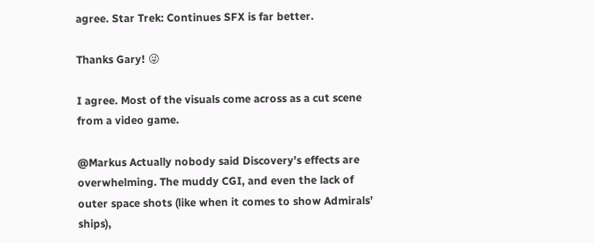agree. Star Trek: Continues SFX is far better.

Thanks Gary! 😜

I agree. Most of the visuals come across as a cut scene from a video game.

@Markus Actually nobody said Discovery’s effects are overwhelming. The muddy CGI, and even the lack of outer space shots (like when it comes to show Admirals’ ships),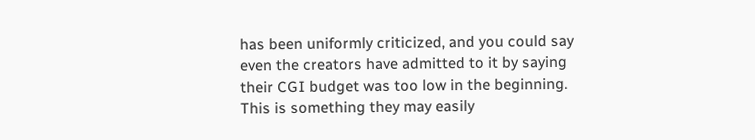has been uniformly criticized, and you could say even the creators have admitted to it by saying their CGI budget was too low in the beginning. This is something they may easily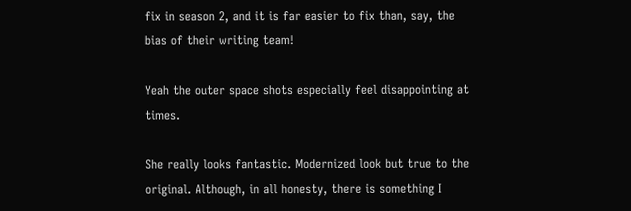fix in season 2, and it is far easier to fix than, say, the bias of their writing team!

Yeah the outer space shots especially feel disappointing at times.

She really looks fantastic. Modernized look but true to the original. Although, in all honesty, there is something I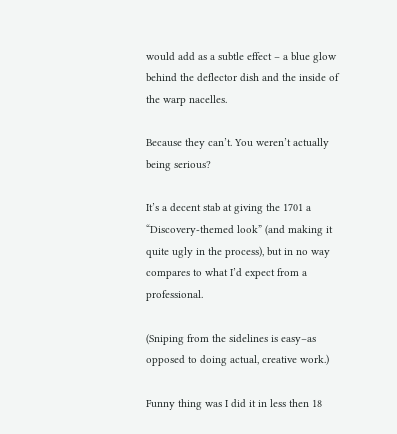would add as a subtle effect – a blue glow behind the deflector dish and the inside of the warp nacelles.

Because they can’t. You weren’t actually being serious?

It’s a decent stab at giving the 1701 a “Discovery-themed look” (and making it quite ugly in the process), but in no way compares to what I’d expect from a professional.

(Sniping from the sidelines is easy–as opposed to doing actual, creative work.)

Funny thing was I did it in less then 18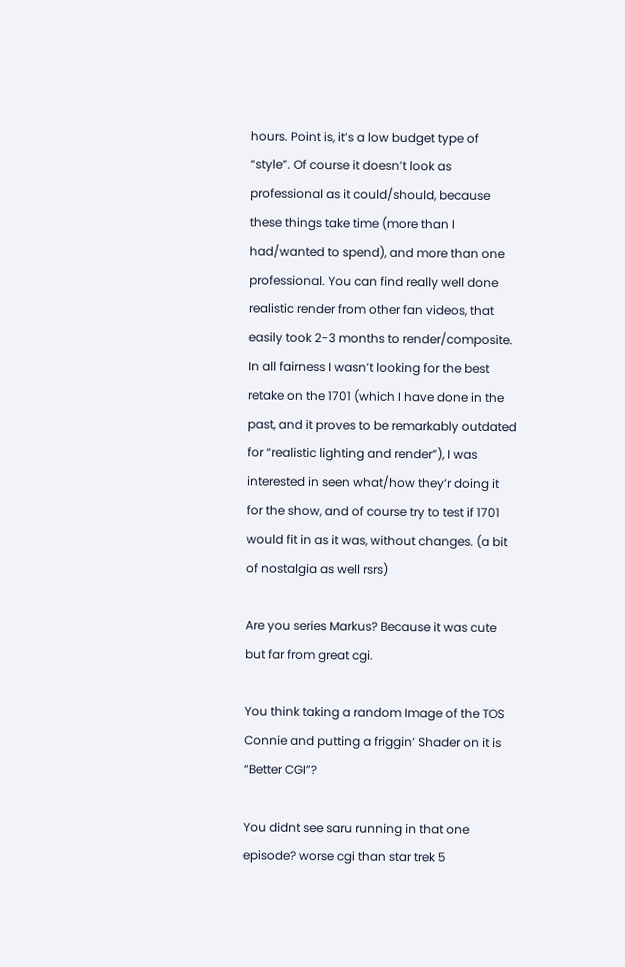hours. Point is, it’s a low budget type of “style”. Of course it doesn’t look as professional as it could/should, because these things take time (more than I had/wanted to spend), and more than one professional. You can find really well done realistic render from other fan videos, that easily took 2-3 months to render/composite. In all fairness I wasn’t looking for the best retake on the 1701 (which I have done in the past, and it proves to be remarkably outdated for “realistic lighting and render”), I was interested in seen what/how they’r doing it for the show, and of course try to test if 1701 would fit in as it was, without changes. (a bit of nostalgia as well rsrs)

Are you series Markus? Because it was cute but far from great cgi.

You think taking a random Image of the TOS Connie and putting a friggin’ Shader on it is “Better CGI”?

You didnt see saru running in that one episode? worse cgi than star trek 5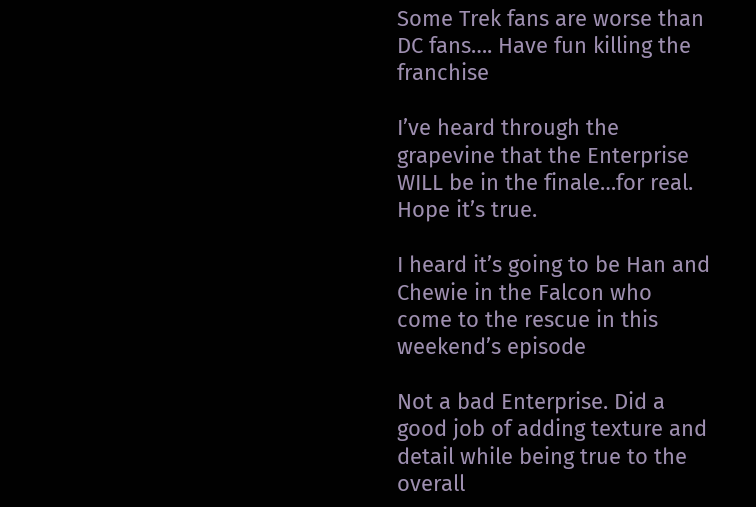Some Trek fans are worse than DC fans…. Have fun killing the franchise

I’ve heard through the grapevine that the Enterprise WILL be in the finale…for real. Hope it’s true.

I heard it’s going to be Han and Chewie in the Falcon who come to the rescue in this weekend’s episode

Not a bad Enterprise. Did a good job of adding texture and detail while being true to the overall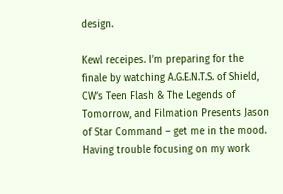design.

Kewl receipes. I’m preparing for the finale by watching A.G.E.N.T.S. of Shield, CW’s Teen Flash & The Legends of Tomorrow, and Filmation Presents Jason of Star Command – get me in the mood. Having trouble focusing on my work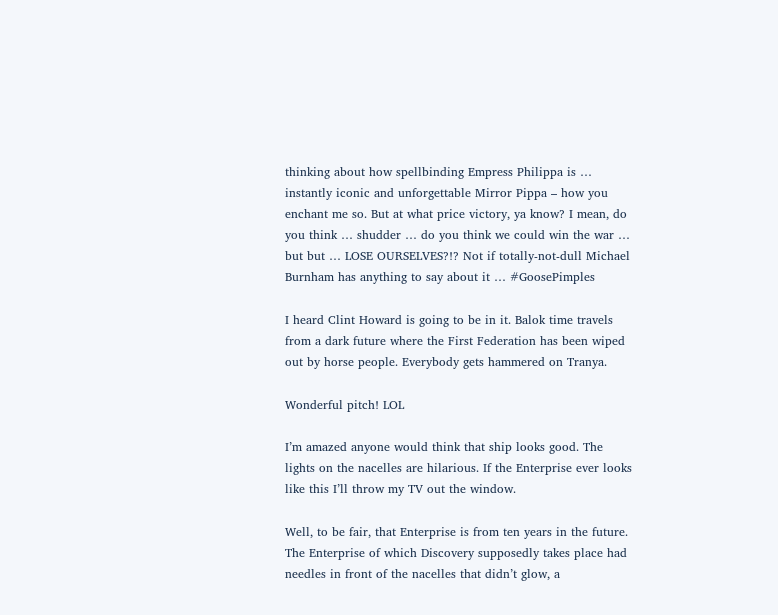thinking about how spellbinding Empress Philippa is … instantly iconic and unforgettable Mirror Pippa – how you enchant me so. But at what price victory, ya know? I mean, do you think … shudder … do you think we could win the war … but but … LOSE OURSELVES?!? Not if totally-not-dull Michael Burnham has anything to say about it … #GoosePimples

I heard Clint Howard is going to be in it. Balok time travels from a dark future where the First Federation has been wiped out by horse people. Everybody gets hammered on Tranya.

Wonderful pitch! LOL

I’m amazed anyone would think that ship looks good. The lights on the nacelles are hilarious. If the Enterprise ever looks like this I’ll throw my TV out the window.

Well, to be fair, that Enterprise is from ten years in the future. The Enterprise of which Discovery supposedly takes place had needles in front of the nacelles that didn’t glow, a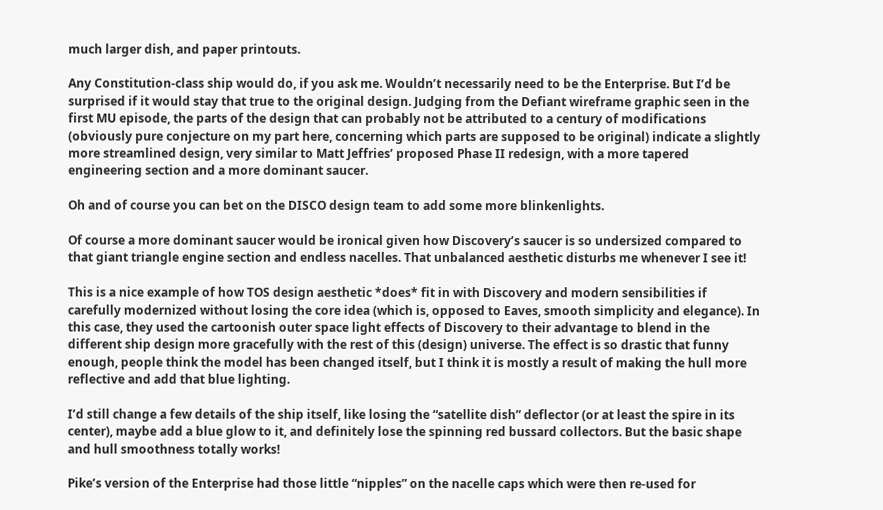much larger dish, and paper printouts.

Any Constitution-class ship would do, if you ask me. Wouldn’t necessarily need to be the Enterprise. But I’d be surprised if it would stay that true to the original design. Judging from the Defiant wireframe graphic seen in the first MU episode, the parts of the design that can probably not be attributed to a century of modifications (obviously pure conjecture on my part here, concerning which parts are supposed to be original) indicate a slightly more streamlined design, very similar to Matt Jeffries’ proposed Phase II redesign, with a more tapered engineering section and a more dominant saucer.

Oh and of course you can bet on the DISCO design team to add some more blinkenlights.

Of course a more dominant saucer would be ironical given how Discovery’s saucer is so undersized compared to that giant triangle engine section and endless nacelles. That unbalanced aesthetic disturbs me whenever I see it!

This is a nice example of how TOS design aesthetic *does* fit in with Discovery and modern sensibilities if carefully modernized without losing the core idea (which is, opposed to Eaves, smooth simplicity and elegance). In this case, they used the cartoonish outer space light effects of Discovery to their advantage to blend in the different ship design more gracefully with the rest of this (design) universe. The effect is so drastic that funny enough, people think the model has been changed itself, but I think it is mostly a result of making the hull more reflective and add that blue lighting.

I’d still change a few details of the ship itself, like losing the “satellite dish” deflector (or at least the spire in its center), maybe add a blue glow to it, and definitely lose the spinning red bussard collectors. But the basic shape and hull smoothness totally works!

Pike’s version of the Enterprise had those little “nipples” on the nacelle caps which were then re-used for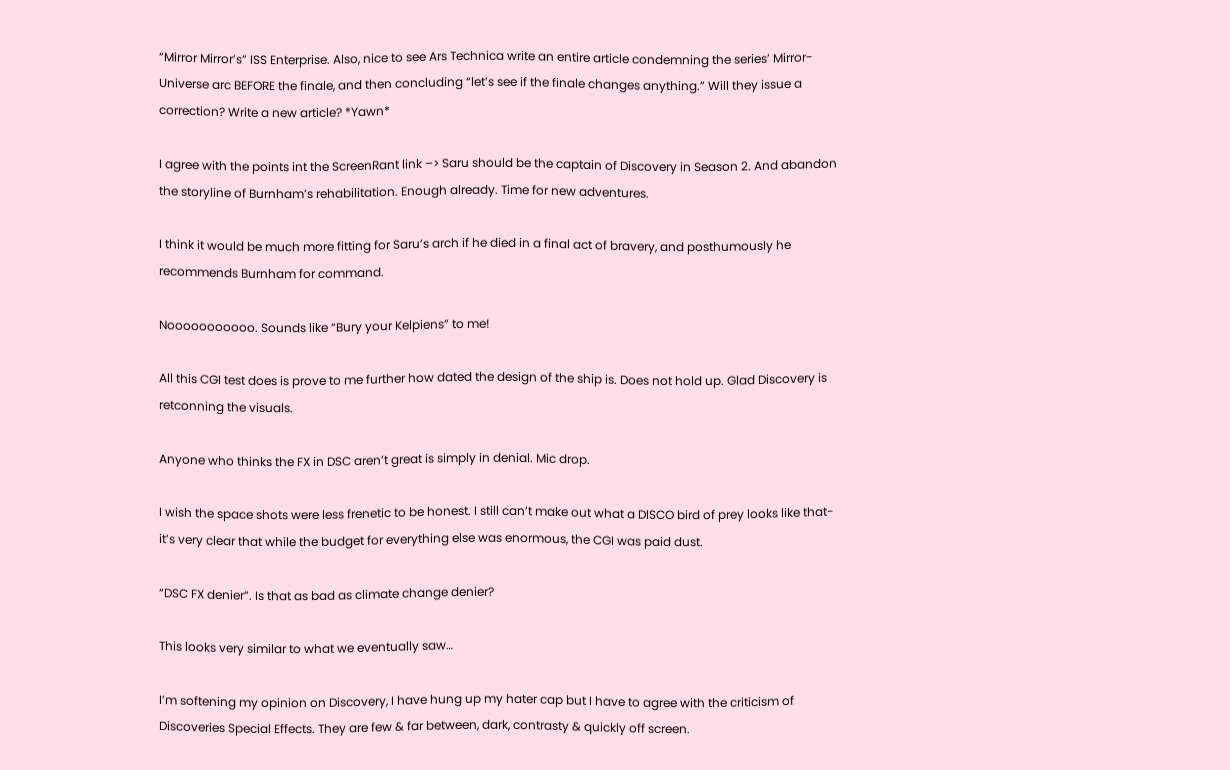“Mirror Mirror’s” ISS Enterprise. Also, nice to see Ars Technica write an entire article condemning the series’ Mirror-Universe arc BEFORE the finale, and then concluding “let’s see if the finale changes anything.” Will they issue a correction? Write a new article? *Yawn*

I agree with the points int the ScreenRant link –> Saru should be the captain of Discovery in Season 2. And abandon the storyline of Burnham’s rehabilitation. Enough already. Time for new adventures.

I think it would be much more fitting for Saru’s arch if he died in a final act of bravery, and posthumously he recommends Burnham for command.

Nooooooooooo. Sounds like “Bury your Kelpiens” to me!

All this CGI test does is prove to me further how dated the design of the ship is. Does not hold up. Glad Discovery is retconning the visuals.

Anyone who thinks the FX in DSC aren’t great is simply in denial. Mic drop.

I wish the space shots were less frenetic to be honest. I still can’t make out what a DISCO bird of prey looks like that- it’s very clear that while the budget for everything else was enormous, the CGI was paid dust.

“DSC FX denier”. Is that as bad as climate change denier?

This looks very similar to what we eventually saw…

I’m softening my opinion on Discovery, I have hung up my hater cap but I have to agree with the criticism of Discoveries Special Effects. They are few & far between, dark, contrasty & quickly off screen.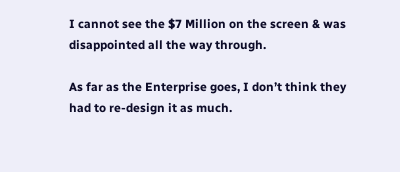I cannot see the $7 Million on the screen & was disappointed all the way through.

As far as the Enterprise goes, I don’t think they had to re-design it as much.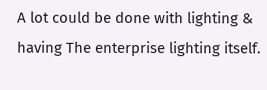A lot could be done with lighting & having The enterprise lighting itself.